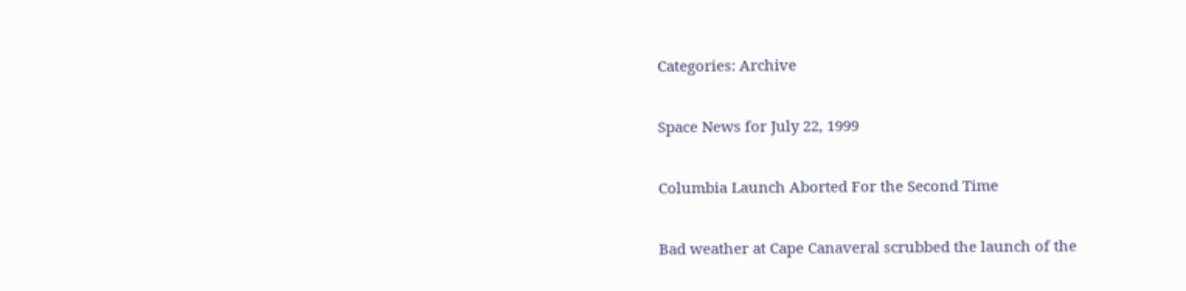Categories: Archive

Space News for July 22, 1999

Columbia Launch Aborted For the Second Time

Bad weather at Cape Canaveral scrubbed the launch of the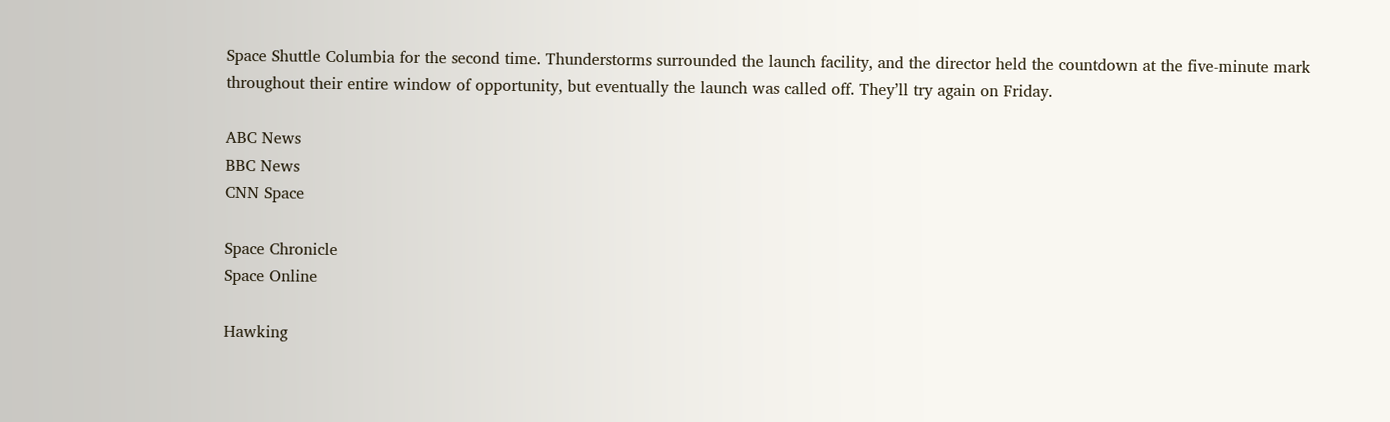Space Shuttle Columbia for the second time. Thunderstorms surrounded the launch facility, and the director held the countdown at the five-minute mark throughout their entire window of opportunity, but eventually the launch was called off. They’ll try again on Friday.

ABC News
BBC News
CNN Space

Space Chronicle
Space Online

Hawking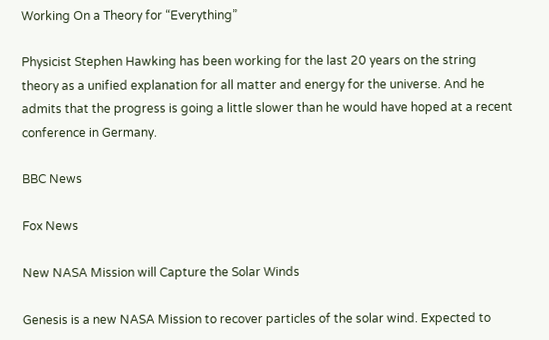Working On a Theory for “Everything”

Physicist Stephen Hawking has been working for the last 20 years on the string theory as a unified explanation for all matter and energy for the universe. And he admits that the progress is going a little slower than he would have hoped at a recent conference in Germany.

BBC News

Fox News

New NASA Mission will Capture the Solar Winds

Genesis is a new NASA Mission to recover particles of the solar wind. Expected to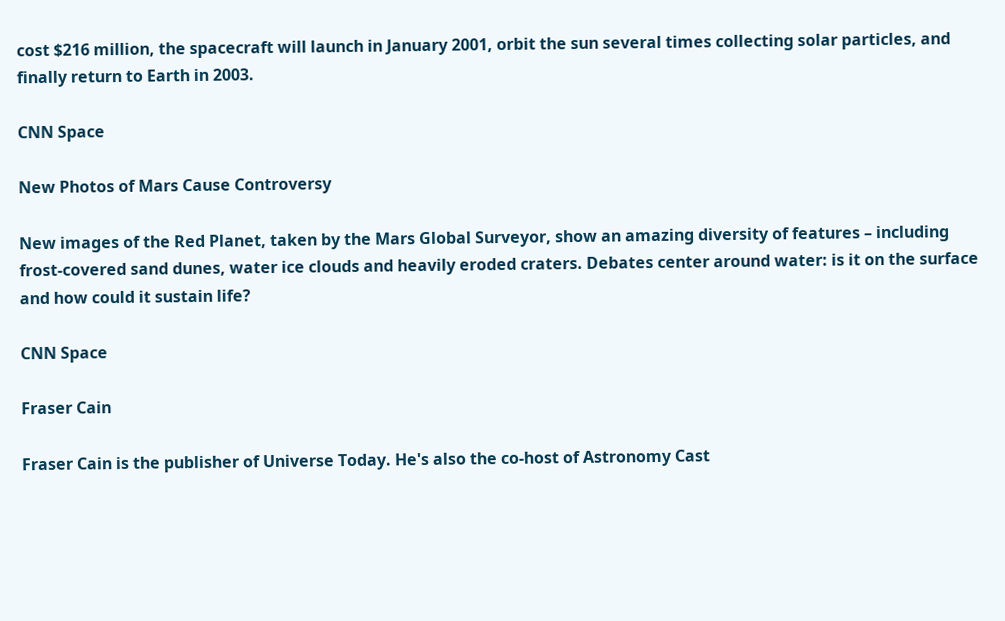cost $216 million, the spacecraft will launch in January 2001, orbit the sun several times collecting solar particles, and finally return to Earth in 2003.

CNN Space

New Photos of Mars Cause Controversy

New images of the Red Planet, taken by the Mars Global Surveyor, show an amazing diversity of features – including frost-covered sand dunes, water ice clouds and heavily eroded craters. Debates center around water: is it on the surface and how could it sustain life?

CNN Space

Fraser Cain

Fraser Cain is the publisher of Universe Today. He's also the co-host of Astronomy Cast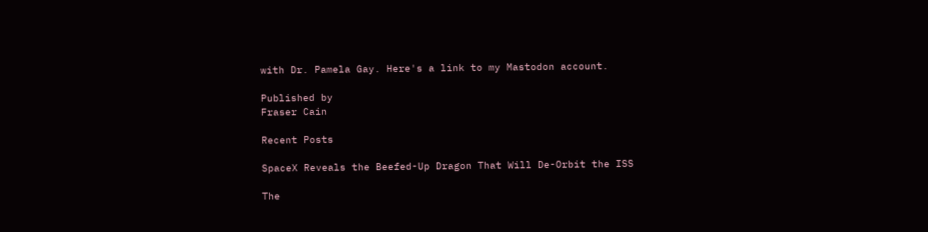with Dr. Pamela Gay. Here's a link to my Mastodon account.

Published by
Fraser Cain

Recent Posts

SpaceX Reveals the Beefed-Up Dragon That Will De-Orbit the ISS

The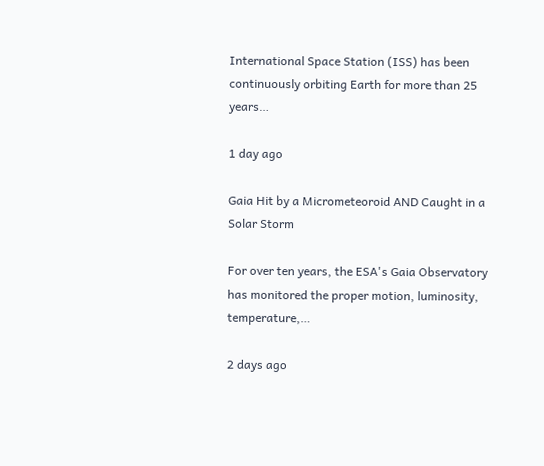International Space Station (ISS) has been continuously orbiting Earth for more than 25 years…

1 day ago

Gaia Hit by a Micrometeoroid AND Caught in a Solar Storm

For over ten years, the ESA's Gaia Observatory has monitored the proper motion, luminosity, temperature,…

2 days ago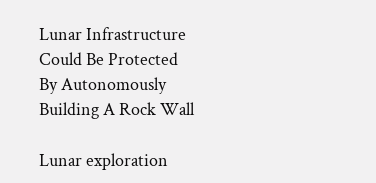Lunar Infrastructure Could Be Protected By Autonomously Building A Rock Wall

Lunar exploration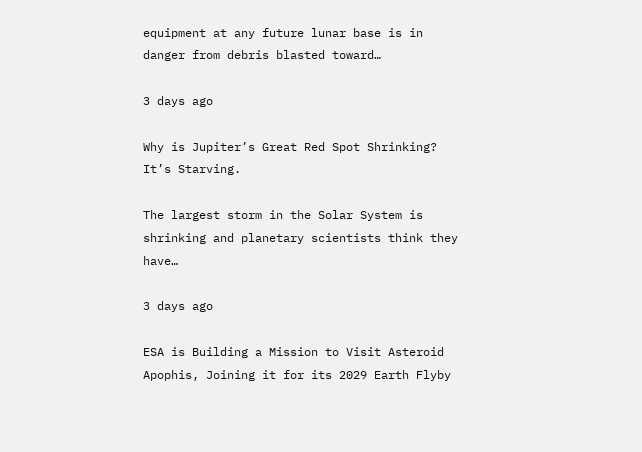equipment at any future lunar base is in danger from debris blasted toward…

3 days ago

Why is Jupiter’s Great Red Spot Shrinking? It’s Starving.

The largest storm in the Solar System is shrinking and planetary scientists think they have…

3 days ago

ESA is Building a Mission to Visit Asteroid Apophis, Joining it for its 2029 Earth Flyby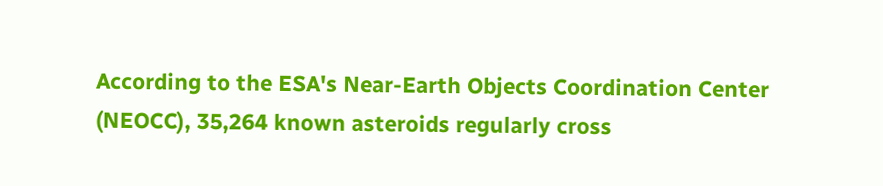According to the ESA's Near-Earth Objects Coordination Center (NEOCC), 35,264 known asteroids regularly cross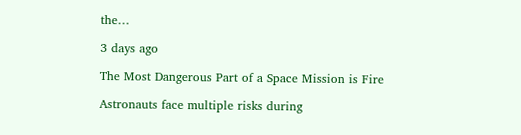the…

3 days ago

The Most Dangerous Part of a Space Mission is Fire

Astronauts face multiple risks during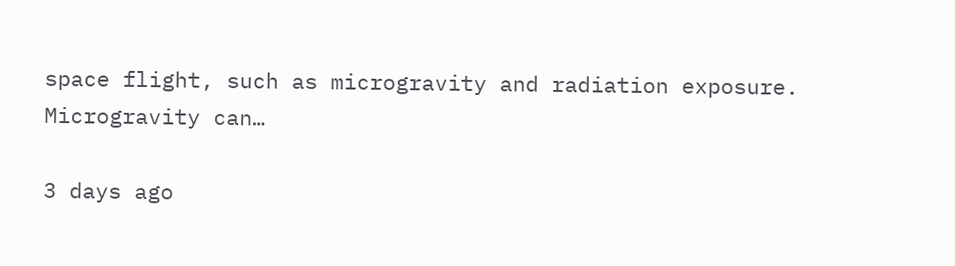space flight, such as microgravity and radiation exposure. Microgravity can…

3 days ago